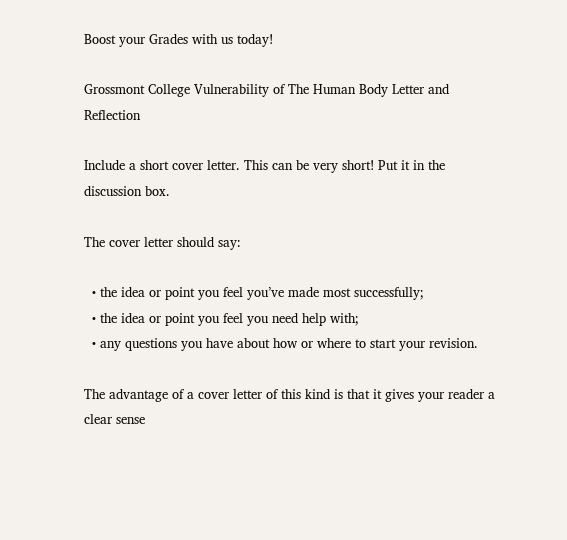Boost your Grades with us today!

Grossmont College Vulnerability of The Human Body Letter and Reflection

Include a short cover letter. This can be very short! Put it in the discussion box.

The cover letter should say:

  • the idea or point you feel you’ve made most successfully;
  • the idea or point you feel you need help with;
  • any questions you have about how or where to start your revision.

The advantage of a cover letter of this kind is that it gives your reader a clear sense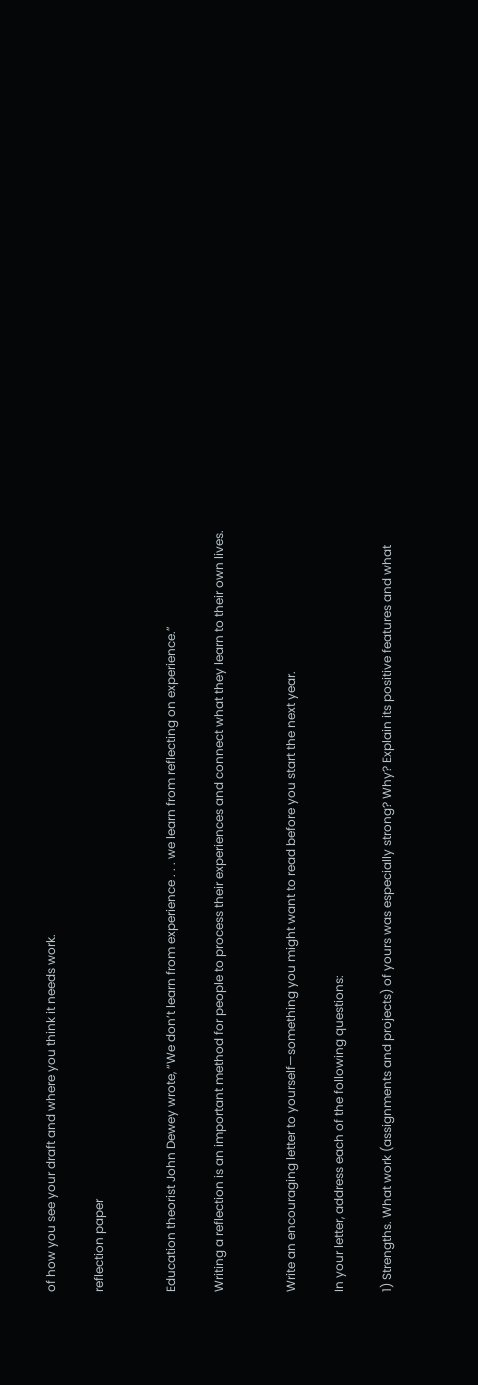of how you see your draft and where you think it needs work.

reflection paper


Education theorist John Dewey wrote, “We don’t learn from experience . . . we learn from reflecting on experience.”

Writing a reflection is an important method for people to process their experiences and connect what they learn to their own lives.


Write an encouraging letter to yourself—something you might want to read before you start the next year.

In your letter, address each of the following questions:

1) Strengths. What work (assignments and projects) of yours was especially strong? Why? Explain its positive features and what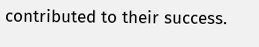contributed to their success.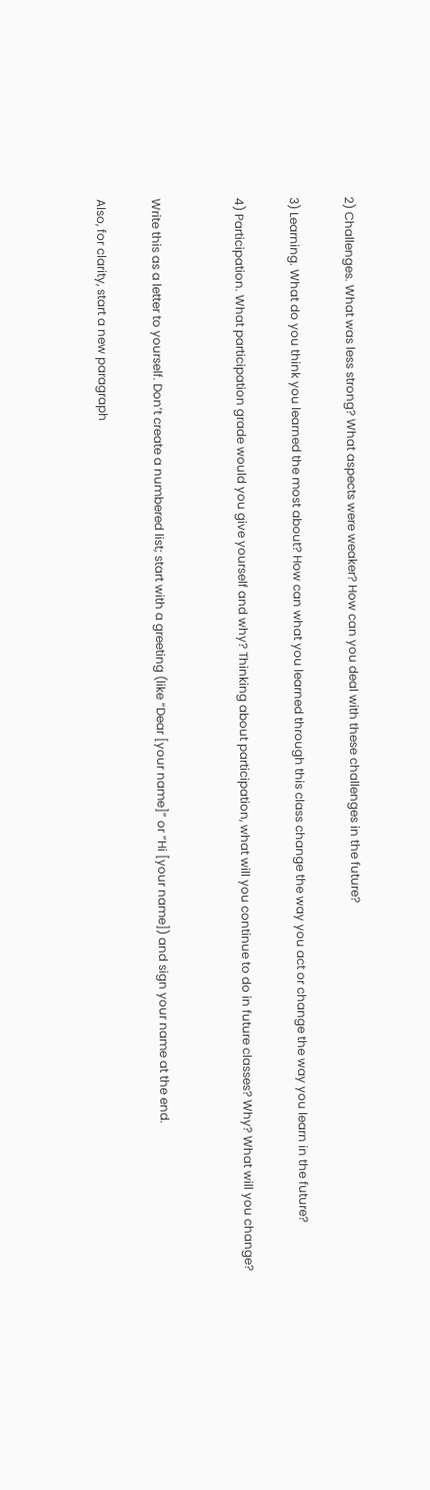2) Challenges. What was less strong? What aspects were weaker? How can you deal with these challenges in the future?

3) Learning. What do you think you learned the most about? How can what you learned through this class change the way you act or change the way you learn in the future?

4) Participation. What participation grade would you give yourself and why? Thinking about participation, what will you continue to do in future classes? Why? What will you change?


Write this as a letter to yourself. Don’t create a numbered list; start with a greeting (like “Dear [your name]” or “Hi [your name]) and sign your name at the end.

Also, for clarity, start a new paragraph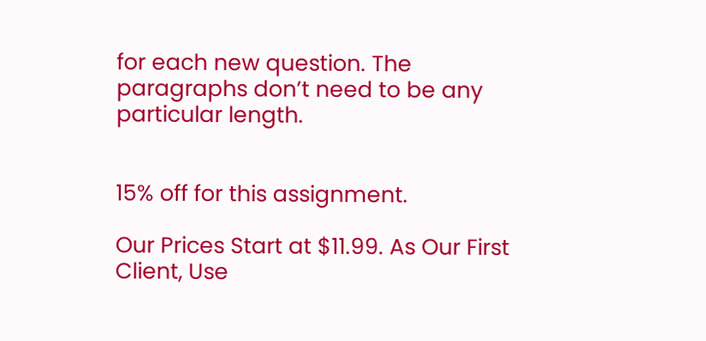for each new question. The paragraphs don’t need to be any particular length.


15% off for this assignment.

Our Prices Start at $11.99. As Our First Client, Use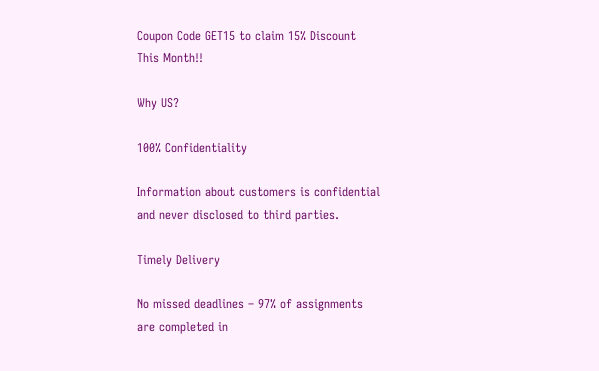Coupon Code GET15 to claim 15% Discount This Month!!

Why US?

100% Confidentiality

Information about customers is confidential and never disclosed to third parties.

Timely Delivery

No missed deadlines – 97% of assignments are completed in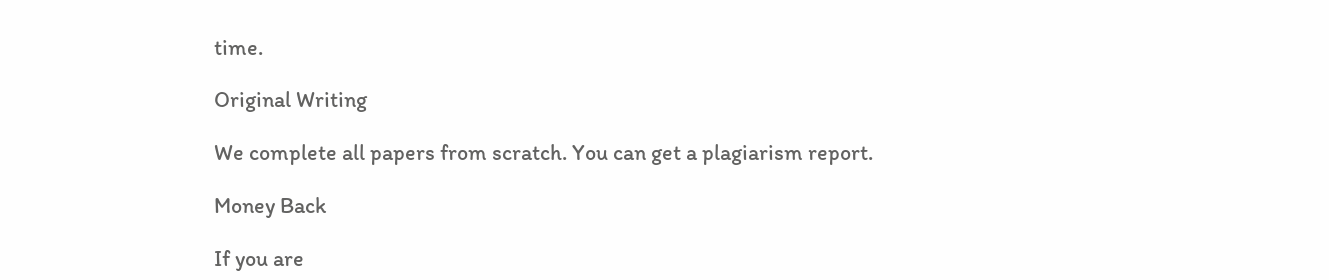time.

Original Writing

We complete all papers from scratch. You can get a plagiarism report.

Money Back

If you are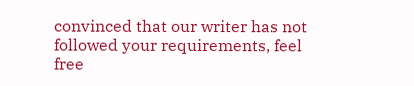convinced that our writer has not followed your requirements, feel free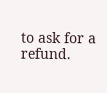to ask for a refund.